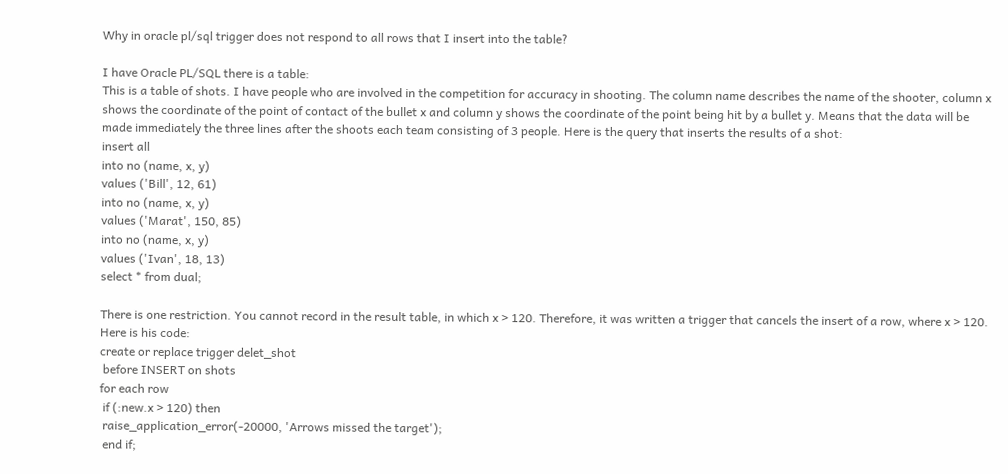Why in oracle pl/sql trigger does not respond to all rows that I insert into the table?

I have Oracle PL/SQL there is a table:
This is a table of shots. I have people who are involved in the competition for accuracy in shooting. The column name describes the name of the shooter, column x shows the coordinate of the point of contact of the bullet x and column y shows the coordinate of the point being hit by a bullet y. Means that the data will be made immediately the three lines after the shoots each team consisting of 3 people. Here is the query that inserts the results of a shot:
insert all
into no (name, x, y)
values ('Bill', 12, 61)
into no (name, x, y)
values ('Marat', 150, 85)
into no (name, x, y)
values ('Ivan', 18, 13)
select * from dual;

There is one restriction. You cannot record in the result table, in which x > 120. Therefore, it was written a trigger that cancels the insert of a row, where x > 120. Here is his code:
create or replace trigger delet_shot
 before INSERT on shots
for each row
 if (:new.x > 120) then
 raise_application_error(-20000, 'Arrows missed the target');
 end if;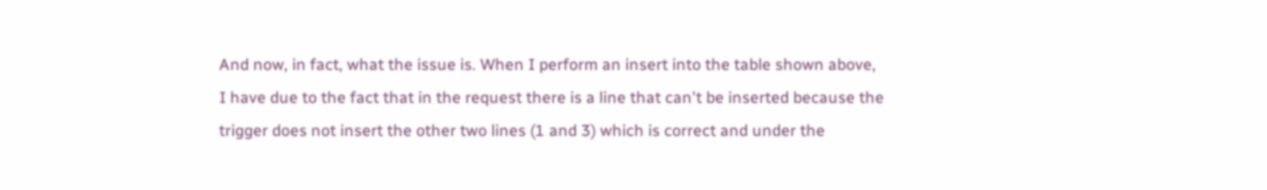And now, in fact, what the issue is. When I perform an insert into the table shown above, I have due to the fact that in the request there is a line that can't be inserted because the trigger does not insert the other two lines (1 and 3) which is correct and under the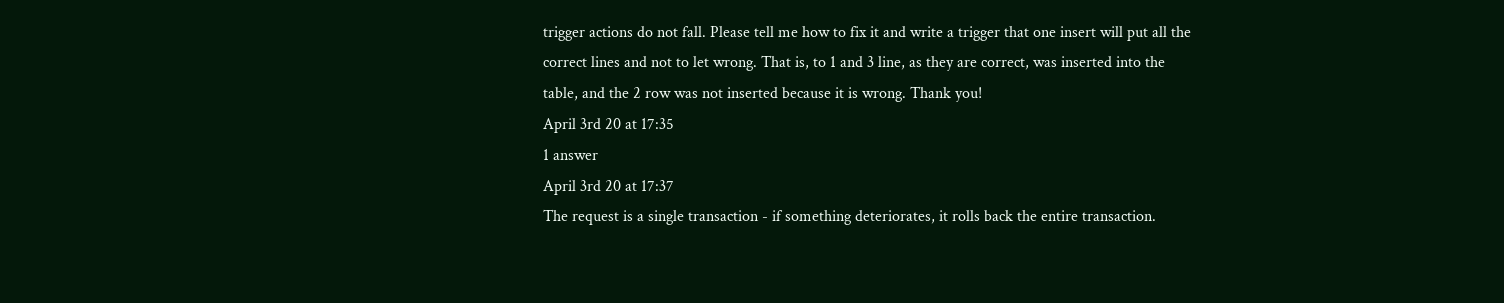trigger actions do not fall. Please tell me how to fix it and write a trigger that one insert will put all the correct lines and not to let wrong. That is, to 1 and 3 line, as they are correct, was inserted into the table, and the 2 row was not inserted because it is wrong. Thank you!
April 3rd 20 at 17:35
1 answer
April 3rd 20 at 17:37
The request is a single transaction - if something deteriorates, it rolls back the entire transaction.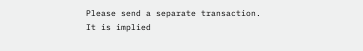Please send a separate transaction.
It is implied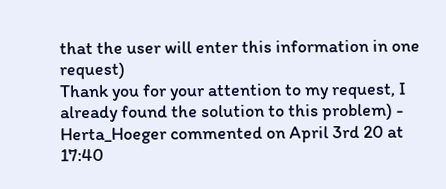that the user will enter this information in one request)
Thank you for your attention to my request, I already found the solution to this problem) - Herta_Hoeger commented on April 3rd 20 at 17:40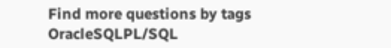Find more questions by tags OracleSQLPL/SQL